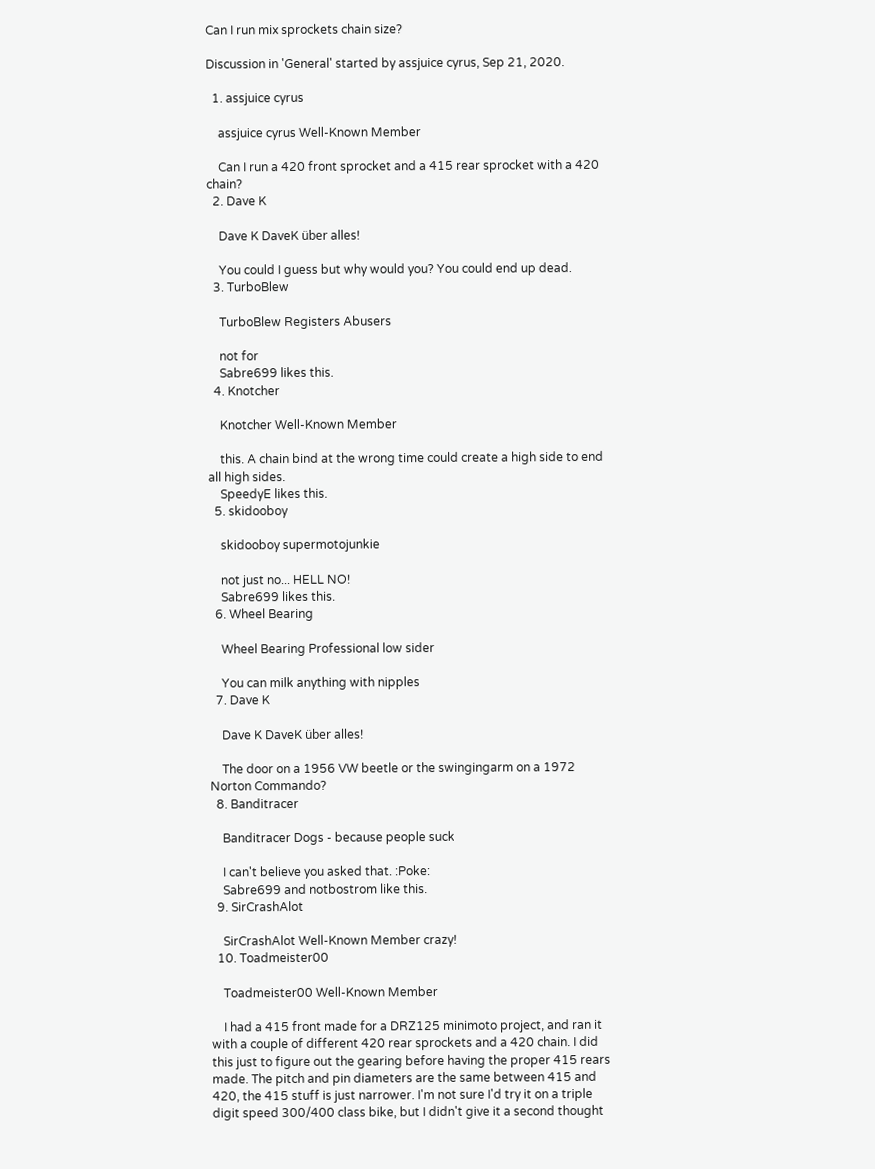Can I run mix sprockets chain size?

Discussion in 'General' started by assjuice cyrus, Sep 21, 2020.

  1. assjuice cyrus

    assjuice cyrus Well-Known Member

    Can I run a 420 front sprocket and a 415 rear sprocket with a 420 chain?
  2. Dave K

    Dave K DaveK über alles!

    You could I guess but why would you? You could end up dead.
  3. TurboBlew

    TurboBlew Registers Abusers

    not for
    Sabre699 likes this.
  4. Knotcher

    Knotcher Well-Known Member

    this. A chain bind at the wrong time could create a high side to end all high sides.
    SpeedyE likes this.
  5. skidooboy

    skidooboy supermotojunkie

    not just no... HELL NO!
    Sabre699 likes this.
  6. Wheel Bearing

    Wheel Bearing Professional low sider

    You can milk anything with nipples
  7. Dave K

    Dave K DaveK über alles!

    The door on a 1956 VW beetle or the swingingarm on a 1972 Norton Commando?
  8. Banditracer

    Banditracer Dogs - because people suck

    I can't believe you asked that. :Poke:
    Sabre699 and notbostrom like this.
  9. SirCrashAlot

    SirCrashAlot Well-Known Member crazy!
  10. Toadmeister00

    Toadmeister00 Well-Known Member

    I had a 415 front made for a DRZ125 minimoto project, and ran it with a couple of different 420 rear sprockets and a 420 chain. I did this just to figure out the gearing before having the proper 415 rears made. The pitch and pin diameters are the same between 415 and 420, the 415 stuff is just narrower. I'm not sure I'd try it on a triple digit speed 300/400 class bike, but I didn't give it a second thought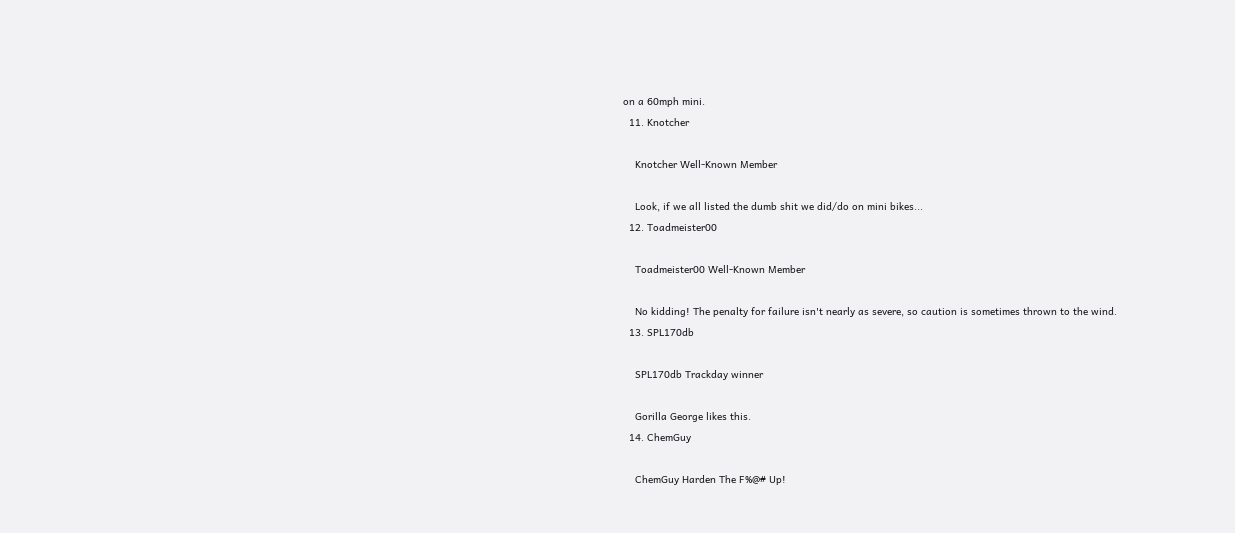on a 60mph mini.
  11. Knotcher

    Knotcher Well-Known Member

    Look, if we all listed the dumb shit we did/do on mini bikes...
  12. Toadmeister00

    Toadmeister00 Well-Known Member

    No kidding! The penalty for failure isn't nearly as severe, so caution is sometimes thrown to the wind.
  13. SPL170db

    SPL170db Trackday winner

    Gorilla George likes this.
  14. ChemGuy

    ChemGuy Harden The F%@# Up!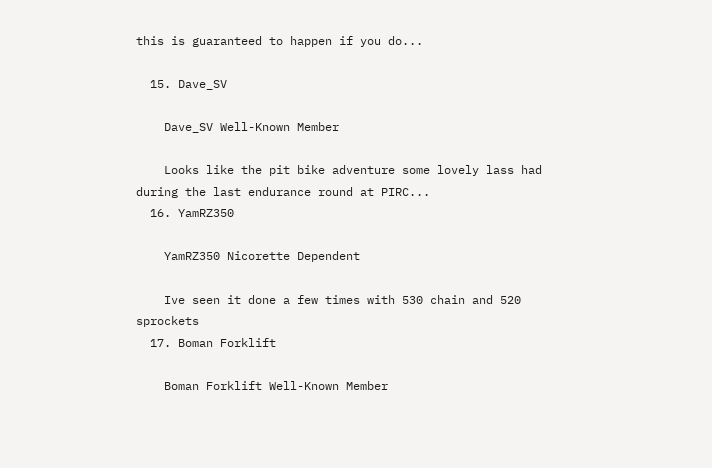this is guaranteed to happen if you do...

  15. Dave_SV

    Dave_SV Well-Known Member

    Looks like the pit bike adventure some lovely lass had during the last endurance round at PIRC...
  16. YamRZ350

    YamRZ350 Nicorette Dependent

    Ive seen it done a few times with 530 chain and 520 sprockets
  17. Boman Forklift

    Boman Forklift Well-Known Member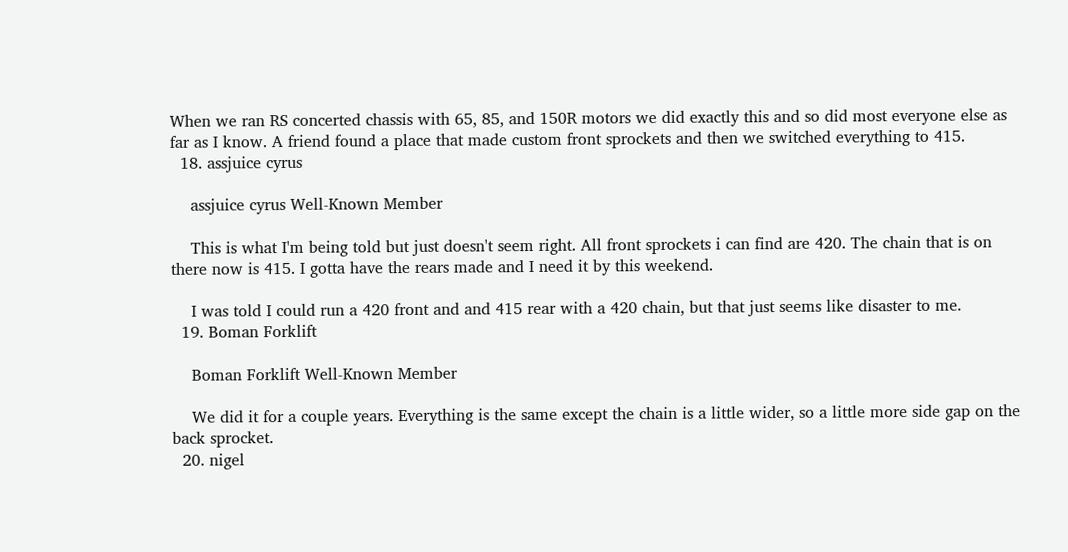When we ran RS concerted chassis with 65, 85, and 150R motors we did exactly this and so did most everyone else as far as I know. A friend found a place that made custom front sprockets and then we switched everything to 415.
  18. assjuice cyrus

    assjuice cyrus Well-Known Member

    This is what I'm being told but just doesn't seem right. All front sprockets i can find are 420. The chain that is on there now is 415. I gotta have the rears made and I need it by this weekend.

    I was told I could run a 420 front and and 415 rear with a 420 chain, but that just seems like disaster to me.
  19. Boman Forklift

    Boman Forklift Well-Known Member

    We did it for a couple years. Everything is the same except the chain is a little wider, so a little more side gap on the back sprocket.
  20. nigel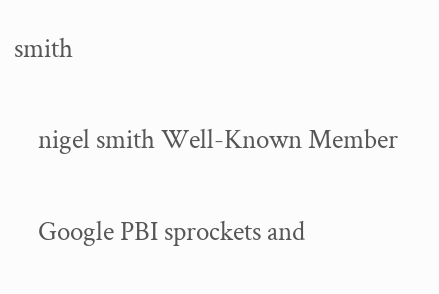smith

    nigel smith Well-Known Member

    Google PBI sprockets and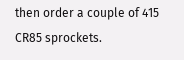then order a couple of 415 CR85 sprockets.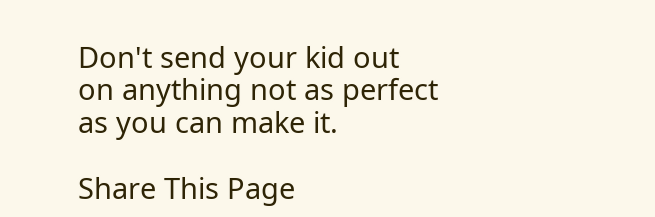Don't send your kid out on anything not as perfect as you can make it.

Share This Page